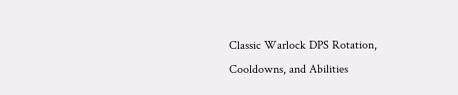Classic Warlock DPS Rotation, Cooldowns, and Abilities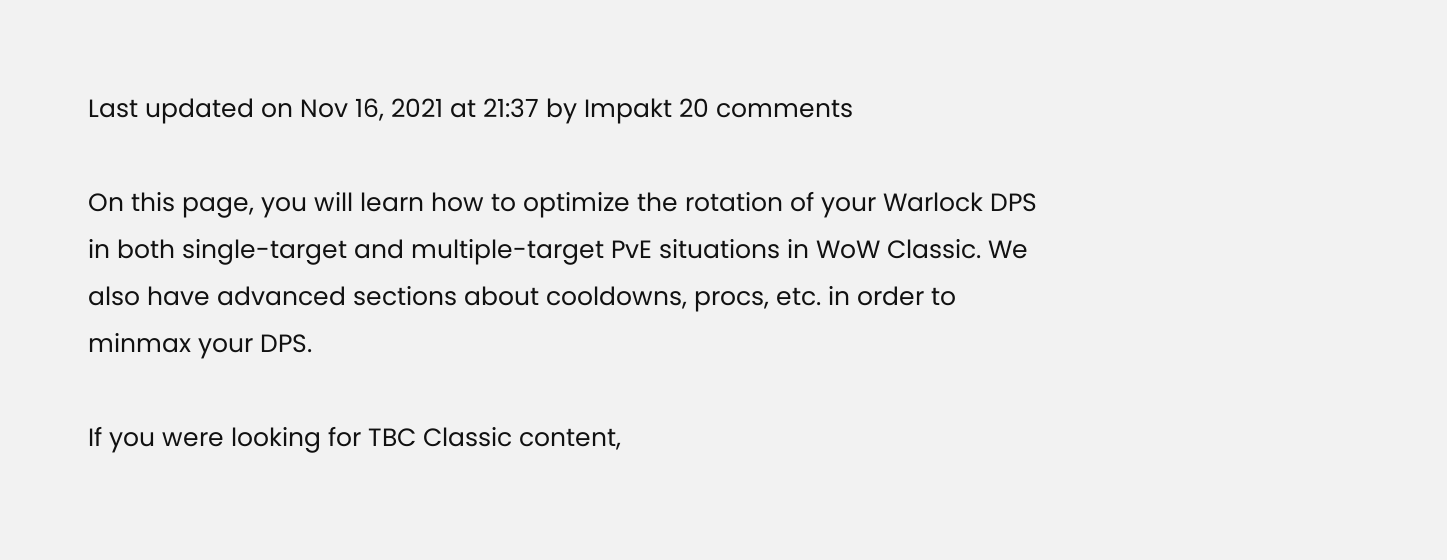Last updated on Nov 16, 2021 at 21:37 by Impakt 20 comments

On this page, you will learn how to optimize the rotation of your Warlock DPS in both single-target and multiple-target PvE situations in WoW Classic. We also have advanced sections about cooldowns, procs, etc. in order to minmax your DPS.

If you were looking for TBC Classic content,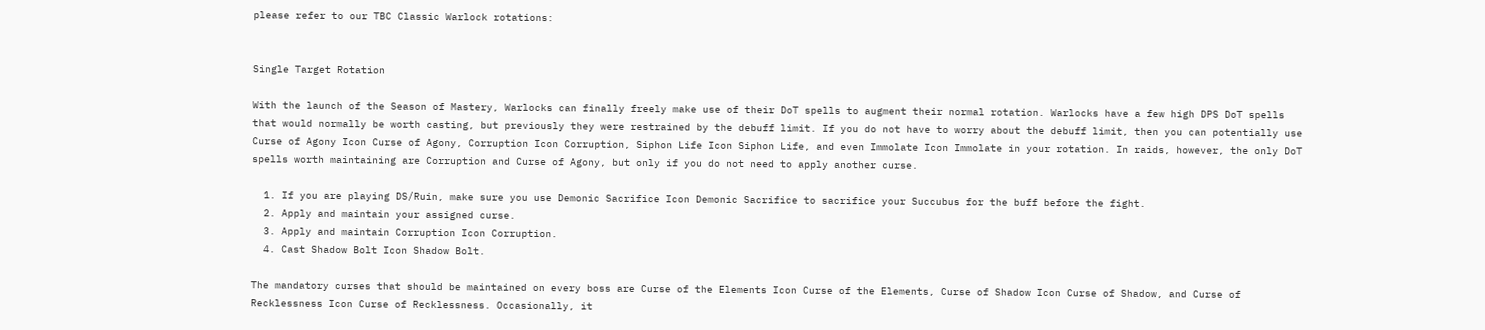please refer to our TBC Classic Warlock rotations:


Single Target Rotation

With the launch of the Season of Mastery, Warlocks can finally freely make use of their DoT spells to augment their normal rotation. Warlocks have a few high DPS DoT spells that would normally be worth casting, but previously they were restrained by the debuff limit. If you do not have to worry about the debuff limit, then you can potentially use Curse of Agony Icon Curse of Agony, Corruption Icon Corruption, Siphon Life Icon Siphon Life, and even Immolate Icon Immolate in your rotation. In raids, however, the only DoT spells worth maintaining are Corruption and Curse of Agony, but only if you do not need to apply another curse.

  1. If you are playing DS/Ruin, make sure you use Demonic Sacrifice Icon Demonic Sacrifice to sacrifice your Succubus for the buff before the fight.
  2. Apply and maintain your assigned curse.
  3. Apply and maintain Corruption Icon Corruption.
  4. Cast Shadow Bolt Icon Shadow Bolt.

The mandatory curses that should be maintained on every boss are Curse of the Elements Icon Curse of the Elements, Curse of Shadow Icon Curse of Shadow, and Curse of Recklessness Icon Curse of Recklessness. Occasionally, it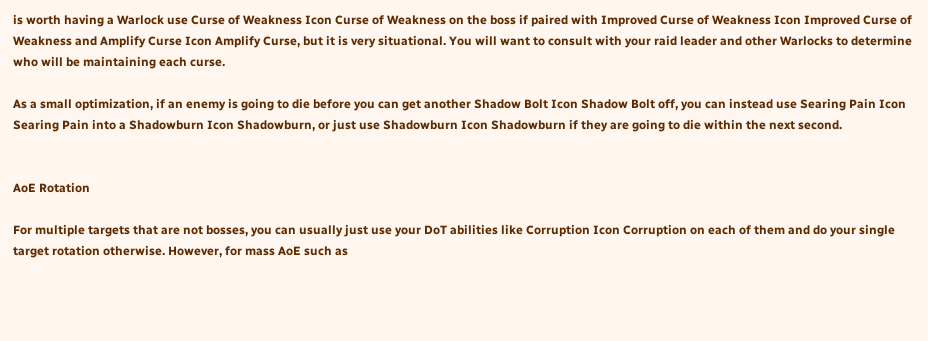is worth having a Warlock use Curse of Weakness Icon Curse of Weakness on the boss if paired with Improved Curse of Weakness Icon Improved Curse of Weakness and Amplify Curse Icon Amplify Curse, but it is very situational. You will want to consult with your raid leader and other Warlocks to determine who will be maintaining each curse.

As a small optimization, if an enemy is going to die before you can get another Shadow Bolt Icon Shadow Bolt off, you can instead use Searing Pain Icon Searing Pain into a Shadowburn Icon Shadowburn, or just use Shadowburn Icon Shadowburn if they are going to die within the next second.


AoE Rotation

For multiple targets that are not bosses, you can usually just use your DoT abilities like Corruption Icon Corruption on each of them and do your single target rotation otherwise. However, for mass AoE such as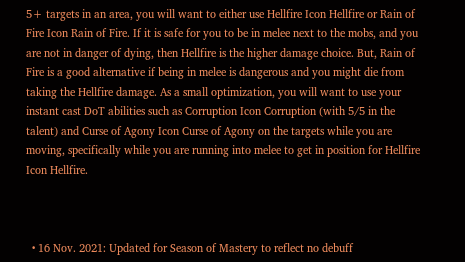5+ targets in an area, you will want to either use Hellfire Icon Hellfire or Rain of Fire Icon Rain of Fire. If it is safe for you to be in melee next to the mobs, and you are not in danger of dying, then Hellfire is the higher damage choice. But, Rain of Fire is a good alternative if being in melee is dangerous and you might die from taking the Hellfire damage. As a small optimization, you will want to use your instant cast DoT abilities such as Corruption Icon Corruption (with 5/5 in the talent) and Curse of Agony Icon Curse of Agony on the targets while you are moving, specifically while you are running into melee to get in position for Hellfire Icon Hellfire.



  • 16 Nov. 2021: Updated for Season of Mastery to reflect no debuff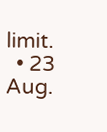limit.
  • 23 Aug.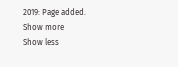2019: Page added.
Show more
Show less